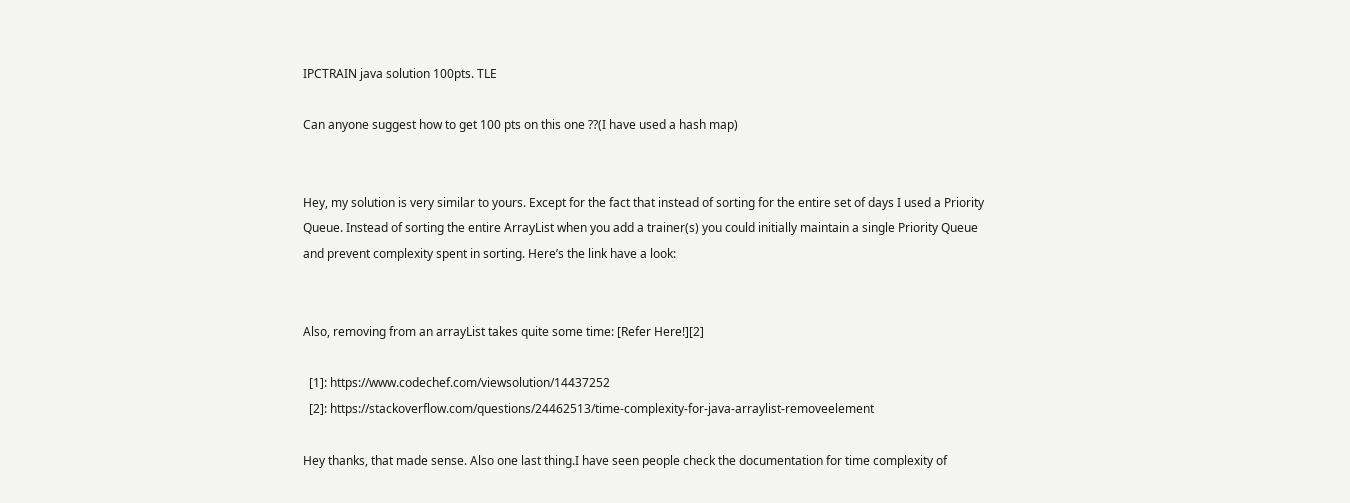IPCTRAIN java solution 100pts. TLE

Can anyone suggest how to get 100 pts on this one ??(I have used a hash map)


Hey, my solution is very similar to yours. Except for the fact that instead of sorting for the entire set of days I used a Priority Queue. Instead of sorting the entire ArrayList when you add a trainer(s) you could initially maintain a single Priority Queue and prevent complexity spent in sorting. Here’s the link have a look:


Also, removing from an arrayList takes quite some time: [Refer Here!][2]

  [1]: https://www.codechef.com/viewsolution/14437252
  [2]: https://stackoverflow.com/questions/24462513/time-complexity-for-java-arraylist-removeelement

Hey thanks, that made sense. Also one last thing.I have seen people check the documentation for time complexity of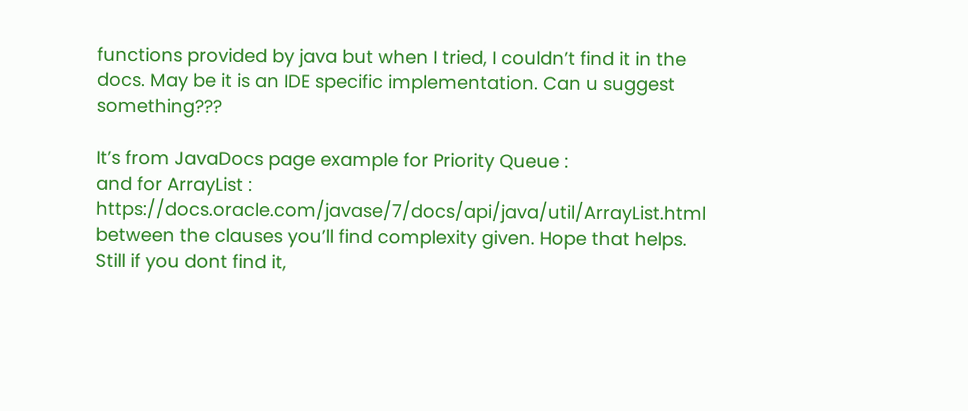functions provided by java but when I tried, I couldn’t find it in the docs. May be it is an IDE specific implementation. Can u suggest something???

It’s from JavaDocs page example for Priority Queue :
and for ArrayList : https://docs.oracle.com/javase/7/docs/api/java/util/ArrayList.html
between the clauses you’ll find complexity given. Hope that helps.
Still if you dont find it,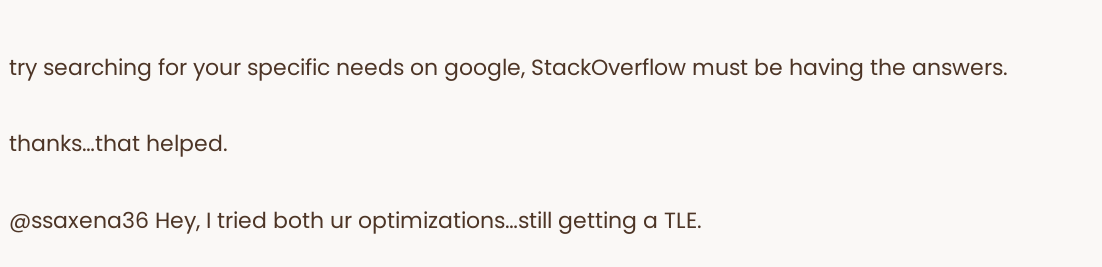try searching for your specific needs on google, StackOverflow must be having the answers.

thanks…that helped.

@ssaxena36 Hey, I tried both ur optimizations…still getting a TLE.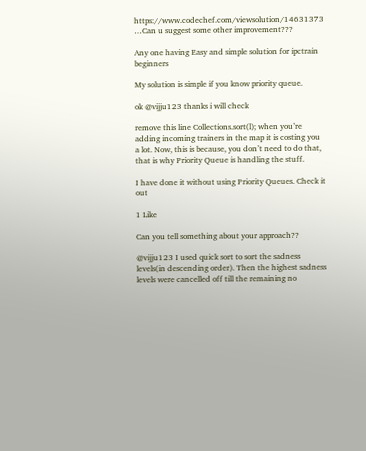https://www.codechef.com/viewsolution/14631373 …Can u suggest some other improvement???

Any one having Easy and simple solution for ipctrain beginners

My solution is simple if you know priority queue.

ok @vijju123 thanks i will check

remove this line Collections.sort(l); when you’re adding incoming trainers in the map it is costing you a lot. Now, this is because, you don’t need to do that, that is why Priority Queue is handling the stuff.

I have done it without using Priority Queues. Check it out

1 Like

Can you tell something about your approach??

@vijju123 I used quick sort to sort the sadness levels(in descending order). Then the highest sadness levels were cancelled off till the remaining no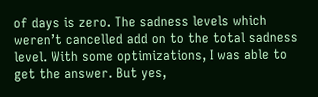of days is zero. The sadness levels which weren’t cancelled add on to the total sadness level. With some optimizations, I was able to get the answer. But yes,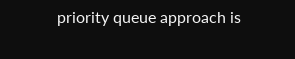priority queue approach is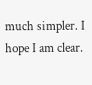much simpler. I hope I am clear.